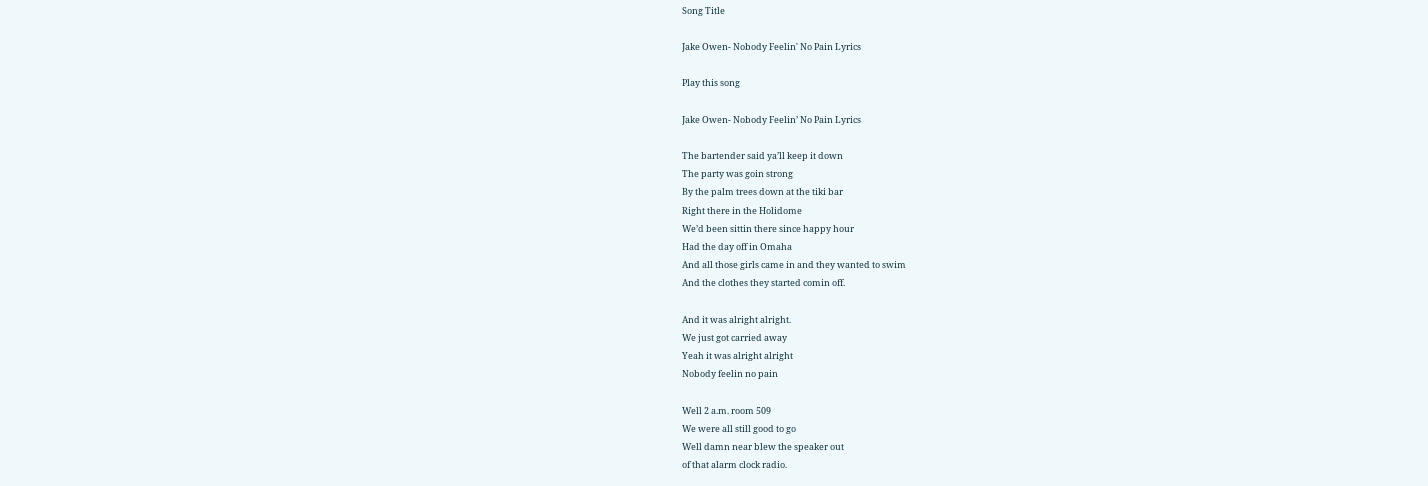Song Title

Jake Owen- Nobody Feelin' No Pain Lyrics

Play this song

Jake Owen- Nobody Feelin’ No Pain Lyrics

The bartender said ya’ll keep it down
The party was goin strong
By the palm trees down at the tiki bar
Right there in the Holidome
We’d been sittin there since happy hour
Had the day off in Omaha
And all those girls came in and they wanted to swim
And the clothes they started comin off.

And it was alright alright.
We just got carried away
Yeah it was alright alright
Nobody feelin no pain

Well 2 a.m. room 509
We were all still good to go
Well damn near blew the speaker out
of that alarm clock radio.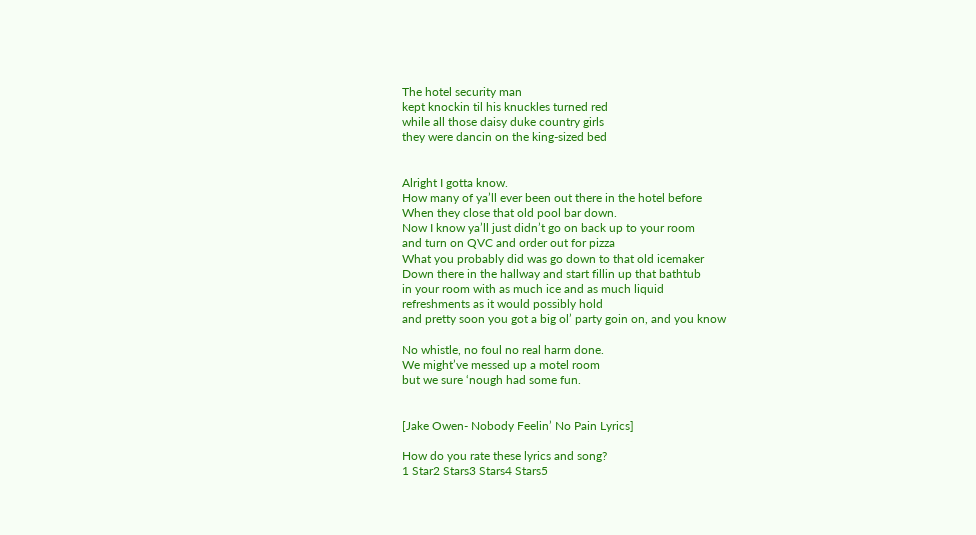The hotel security man
kept knockin til his knuckles turned red
while all those daisy duke country girls
they were dancin on the king-sized bed


Alright I gotta know.
How many of ya’ll ever been out there in the hotel before
When they close that old pool bar down.
Now I know ya’ll just didn’t go on back up to your room
and turn on QVC and order out for pizza
What you probably did was go down to that old icemaker
Down there in the hallway and start fillin up that bathtub
in your room with as much ice and as much liquid
refreshments as it would possibly hold
and pretty soon you got a big ol’ party goin on, and you know

No whistle, no foul no real harm done.
We might’ve messed up a motel room
but we sure ‘nough had some fun.


[Jake Owen- Nobody Feelin’ No Pain Lyrics]

How do you rate these lyrics and song?
1 Star2 Stars3 Stars4 Stars5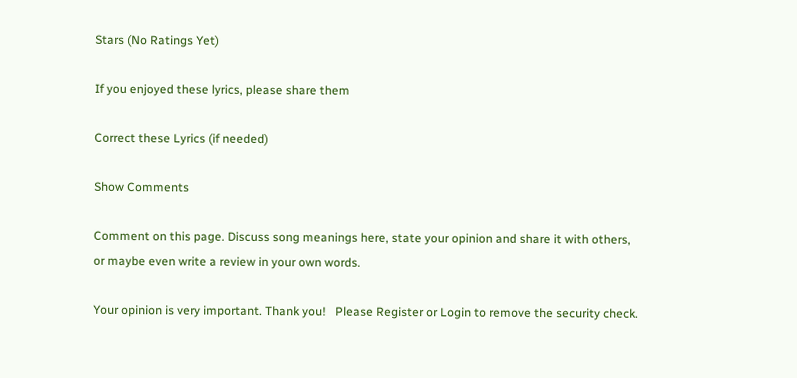Stars (No Ratings Yet)

If you enjoyed these lyrics, please share them

Correct these Lyrics (if needed)

Show Comments

Comment on this page. Discuss song meanings here, state your opinion and share it with others,
or maybe even write a review in your own words.

Your opinion is very important. Thank you!   Please Register or Login to remove the security check.